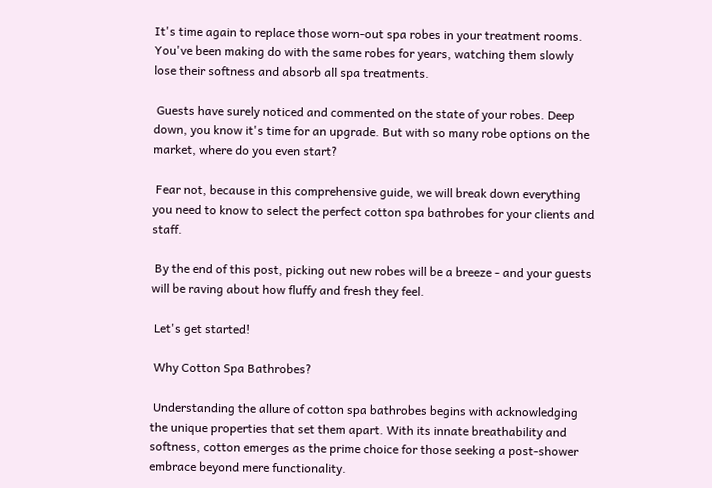It's time again to replace those worn-out spa robes in your treatment rooms. You've been making do with the same robes for years, watching them slowly lose their softness and absorb all spa treatments.

 Guests have surely noticed and commented on the state of your robes. Deep down, you know it's time for an upgrade. But with so many robe options on the market, where do you even start?

 Fear not, because in this comprehensive guide, we will break down everything you need to know to select the perfect cotton spa bathrobes for your clients and staff.

 By the end of this post, picking out new robes will be a breeze - and your guests will be raving about how fluffy and fresh they feel.

 Let's get started!

 Why Cotton Spa Bathrobes?

 Understanding the allure of cotton spa bathrobes begins with acknowledging the unique properties that set them apart. With its innate breathability and softness, cotton emerges as the prime choice for those seeking a post-shower embrace beyond mere functionality.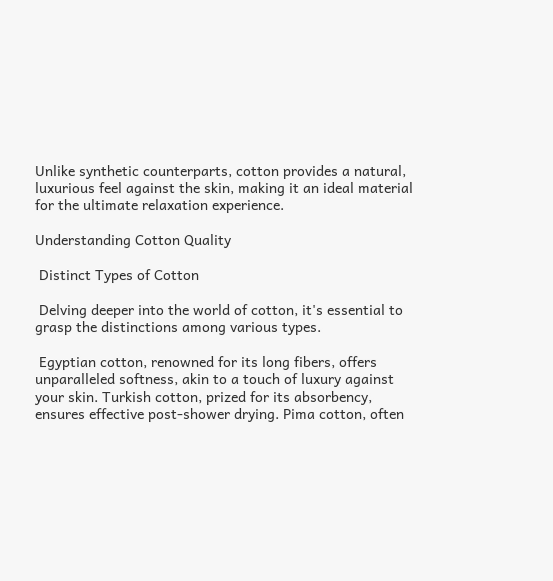Unlike synthetic counterparts, cotton provides a natural, luxurious feel against the skin, making it an ideal material for the ultimate relaxation experience.

Understanding Cotton Quality

 Distinct Types of Cotton

 Delving deeper into the world of cotton, it's essential to grasp the distinctions among various types.

 Egyptian cotton, renowned for its long fibers, offers unparalleled softness, akin to a touch of luxury against your skin. Turkish cotton, prized for its absorbency, ensures effective post-shower drying. Pima cotton, often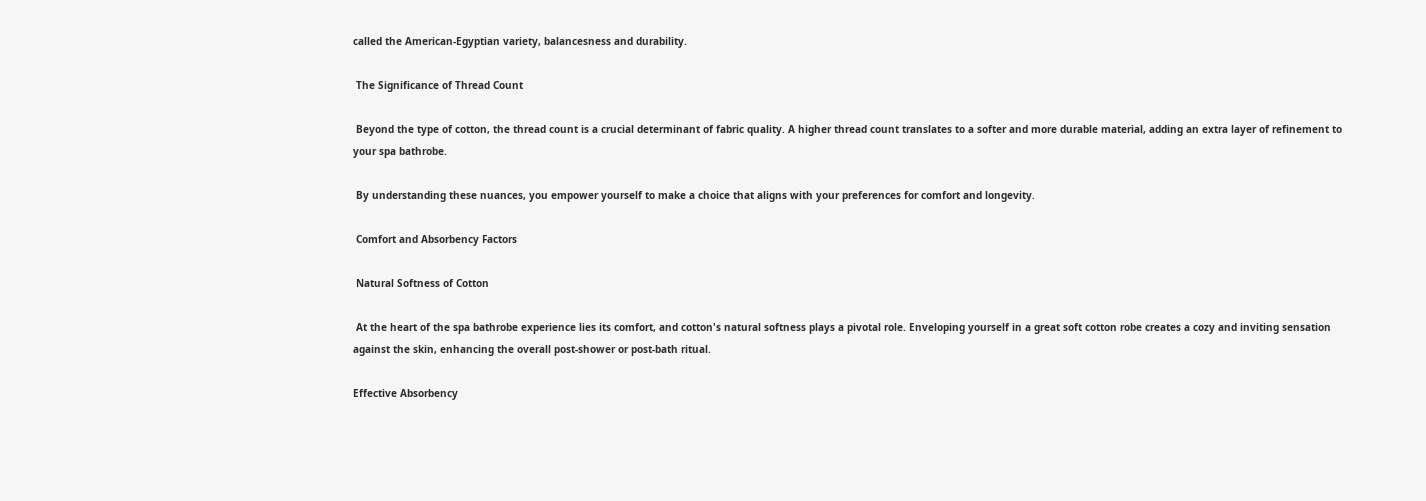called the American-Egyptian variety, balancesness and durability.

 The Significance of Thread Count

 Beyond the type of cotton, the thread count is a crucial determinant of fabric quality. A higher thread count translates to a softer and more durable material, adding an extra layer of refinement to your spa bathrobe.

 By understanding these nuances, you empower yourself to make a choice that aligns with your preferences for comfort and longevity.

 Comfort and Absorbency Factors

 Natural Softness of Cotton

 At the heart of the spa bathrobe experience lies its comfort, and cotton's natural softness plays a pivotal role. Enveloping yourself in a great soft cotton robe creates a cozy and inviting sensation against the skin, enhancing the overall post-shower or post-bath ritual.

Effective Absorbency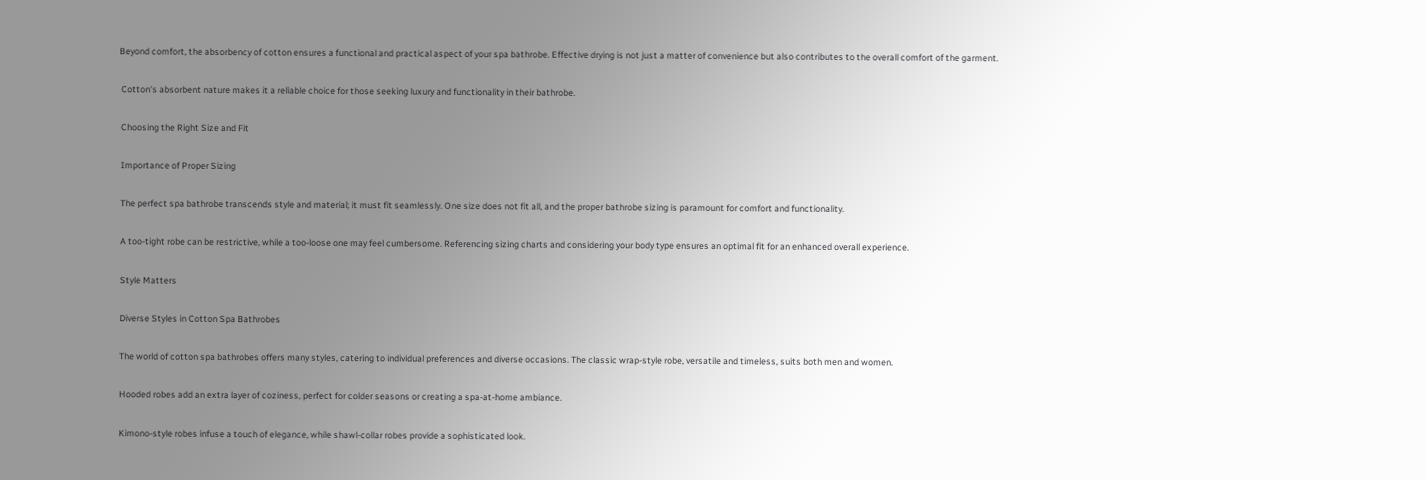Beyond comfort, the absorbency of cotton ensures a functional and practical aspect of your spa bathrobe. Effective drying is not just a matter of convenience but also contributes to the overall comfort of the garment.

 Cotton's absorbent nature makes it a reliable choice for those seeking luxury and functionality in their bathrobe.

 Choosing the Right Size and Fit

 Importance of Proper Sizing

 The perfect spa bathrobe transcends style and material; it must fit seamlessly. One size does not fit all, and the proper bathrobe sizing is paramount for comfort and functionality.

 A too-tight robe can be restrictive, while a too-loose one may feel cumbersome. Referencing sizing charts and considering your body type ensures an optimal fit for an enhanced overall experience.

 Style Matters

 Diverse Styles in Cotton Spa Bathrobes

 The world of cotton spa bathrobes offers many styles, catering to individual preferences and diverse occasions. The classic wrap-style robe, versatile and timeless, suits both men and women.

 Hooded robes add an extra layer of coziness, perfect for colder seasons or creating a spa-at-home ambiance.

 Kimono-style robes infuse a touch of elegance, while shawl-collar robes provide a sophisticated look.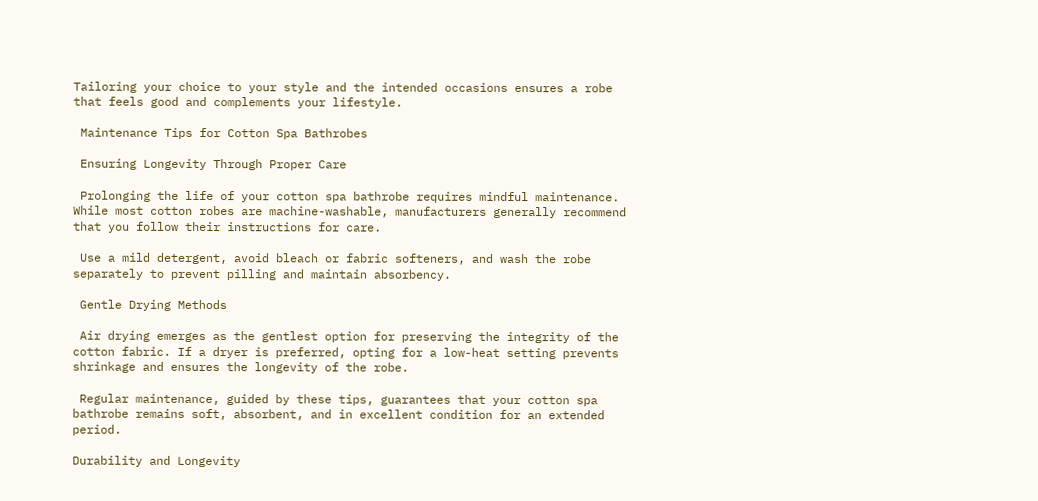Tailoring your choice to your style and the intended occasions ensures a robe that feels good and complements your lifestyle.

 Maintenance Tips for Cotton Spa Bathrobes

 Ensuring Longevity Through Proper Care

 Prolonging the life of your cotton spa bathrobe requires mindful maintenance. While most cotton robes are machine-washable, manufacturers generally recommend that you follow their instructions for care.

 Use a mild detergent, avoid bleach or fabric softeners, and wash the robe separately to prevent pilling and maintain absorbency.

 Gentle Drying Methods

 Air drying emerges as the gentlest option for preserving the integrity of the cotton fabric. If a dryer is preferred, opting for a low-heat setting prevents shrinkage and ensures the longevity of the robe.

 Regular maintenance, guided by these tips, guarantees that your cotton spa bathrobe remains soft, absorbent, and in excellent condition for an extended period.

Durability and Longevity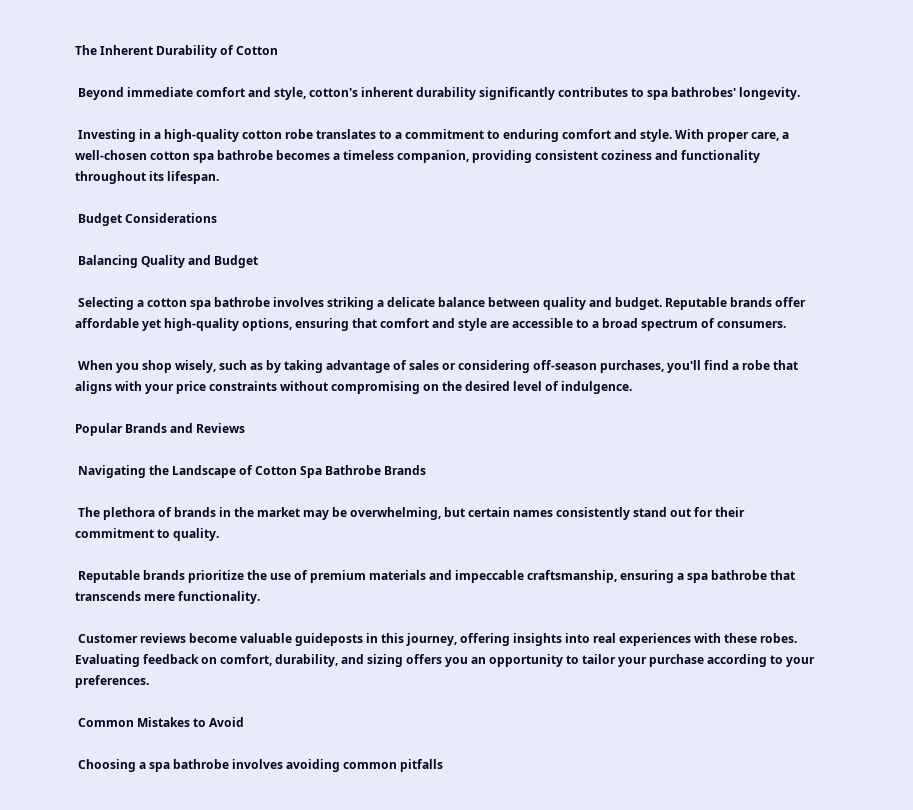The Inherent Durability of Cotton

 Beyond immediate comfort and style, cotton's inherent durability significantly contributes to spa bathrobes' longevity.

 Investing in a high-quality cotton robe translates to a commitment to enduring comfort and style. With proper care, a well-chosen cotton spa bathrobe becomes a timeless companion, providing consistent coziness and functionality throughout its lifespan.

 Budget Considerations

 Balancing Quality and Budget

 Selecting a cotton spa bathrobe involves striking a delicate balance between quality and budget. Reputable brands offer affordable yet high-quality options, ensuring that comfort and style are accessible to a broad spectrum of consumers.

 When you shop wisely, such as by taking advantage of sales or considering off-season purchases, you'll find a robe that aligns with your price constraints without compromising on the desired level of indulgence.

Popular Brands and Reviews

 Navigating the Landscape of Cotton Spa Bathrobe Brands

 The plethora of brands in the market may be overwhelming, but certain names consistently stand out for their commitment to quality.

 Reputable brands prioritize the use of premium materials and impeccable craftsmanship, ensuring a spa bathrobe that transcends mere functionality.

 Customer reviews become valuable guideposts in this journey, offering insights into real experiences with these robes. Evaluating feedback on comfort, durability, and sizing offers you an opportunity to tailor your purchase according to your preferences.

 Common Mistakes to Avoid

 Choosing a spa bathrobe involves avoiding common pitfalls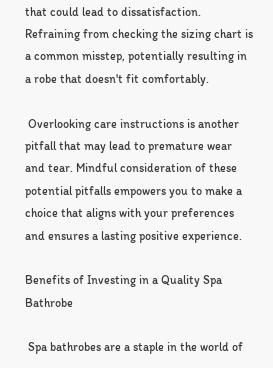that could lead to dissatisfaction. Refraining from checking the sizing chart is a common misstep, potentially resulting in a robe that doesn't fit comfortably.

 Overlooking care instructions is another pitfall that may lead to premature wear and tear. Mindful consideration of these potential pitfalls empowers you to make a choice that aligns with your preferences and ensures a lasting positive experience.

Benefits of Investing in a Quality Spa Bathrobe

 Spa bathrobes are a staple in the world of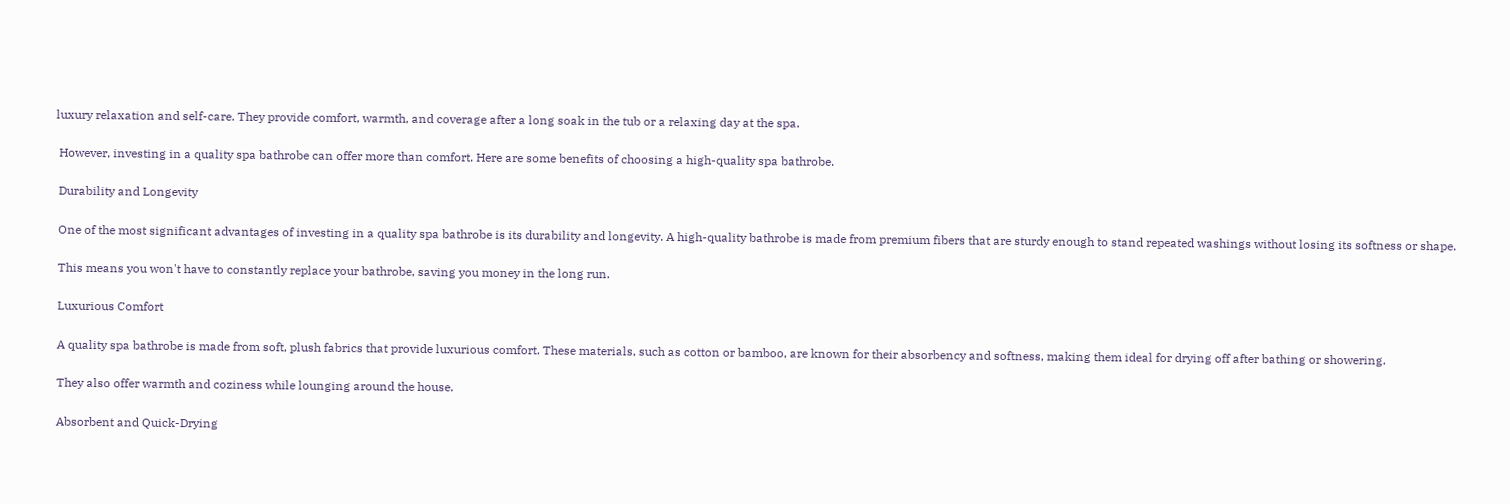luxury relaxation and self-care. They provide comfort, warmth, and coverage after a long soak in the tub or a relaxing day at the spa.

 However, investing in a quality spa bathrobe can offer more than comfort. Here are some benefits of choosing a high-quality spa bathrobe.

 Durability and Longevity

 One of the most significant advantages of investing in a quality spa bathrobe is its durability and longevity. A high-quality bathrobe is made from premium fibers that are sturdy enough to stand repeated washings without losing its softness or shape.

 This means you won't have to constantly replace your bathrobe, saving you money in the long run.

 Luxurious Comfort

 A quality spa bathrobe is made from soft, plush fabrics that provide luxurious comfort. These materials, such as cotton or bamboo, are known for their absorbency and softness, making them ideal for drying off after bathing or showering.

 They also offer warmth and coziness while lounging around the house.

 Absorbent and Quick-Drying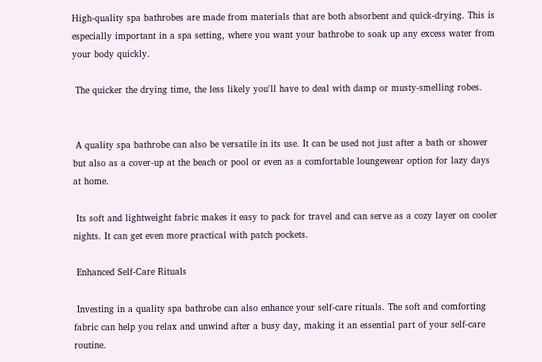High-quality spa bathrobes are made from materials that are both absorbent and quick-drying. This is especially important in a spa setting, where you want your bathrobe to soak up any excess water from your body quickly.

 The quicker the drying time, the less likely you'll have to deal with damp or musty-smelling robes.


 A quality spa bathrobe can also be versatile in its use. It can be used not just after a bath or shower but also as a cover-up at the beach or pool or even as a comfortable loungewear option for lazy days at home.

 Its soft and lightweight fabric makes it easy to pack for travel and can serve as a cozy layer on cooler nights. It can get even more practical with patch pockets.

 Enhanced Self-Care Rituals

 Investing in a quality spa bathrobe can also enhance your self-care rituals. The soft and comforting fabric can help you relax and unwind after a busy day, making it an essential part of your self-care routine.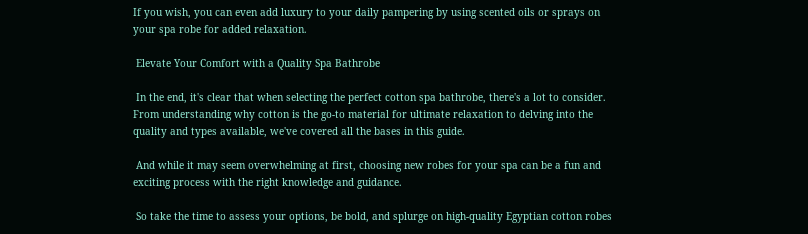If you wish, you can even add luxury to your daily pampering by using scented oils or sprays on your spa robe for added relaxation.

 Elevate Your Comfort with a Quality Spa Bathrobe

 In the end, it's clear that when selecting the perfect cotton spa bathrobe, there's a lot to consider. From understanding why cotton is the go-to material for ultimate relaxation to delving into the quality and types available, we've covered all the bases in this guide.

 And while it may seem overwhelming at first, choosing new robes for your spa can be a fun and exciting process with the right knowledge and guidance.

 So take the time to assess your options, be bold, and splurge on high-quality Egyptian cotton robes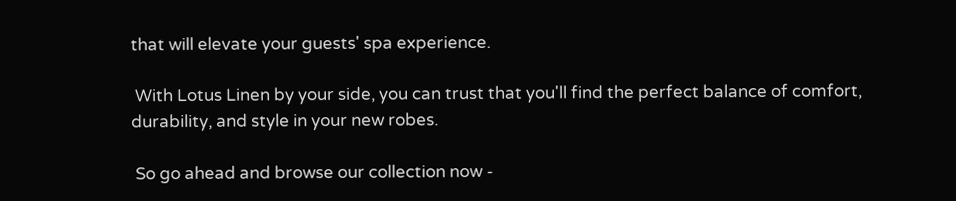that will elevate your guests' spa experience.

 With Lotus Linen by your side, you can trust that you'll find the perfect balance of comfort, durability, and style in your new robes.

 So go ahead and browse our collection now -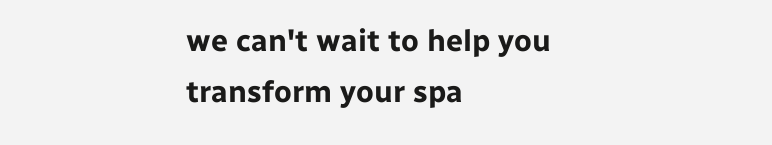we can't wait to help you transform your spa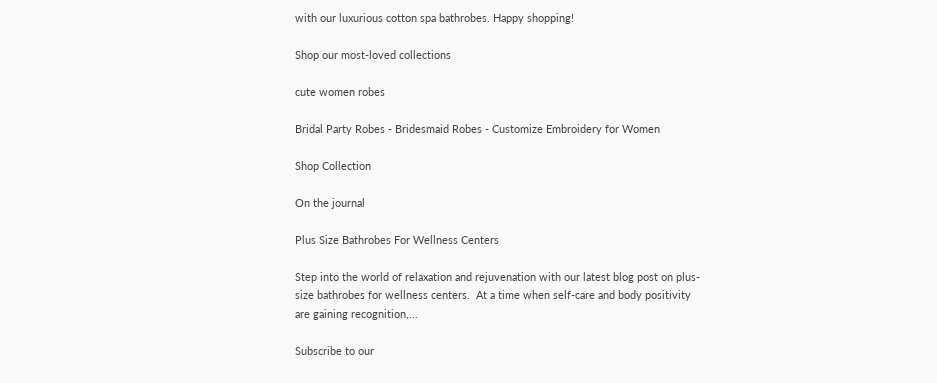with our luxurious cotton spa bathrobes. Happy shopping!

Shop our most-loved collections

cute women robes

Bridal Party Robes - Bridesmaid Robes - Customize Embroidery for Women

Shop Collection

On the journal

Plus Size Bathrobes For Wellness Centers

Step into the world of relaxation and rejuvenation with our latest blog post on plus-size bathrobes for wellness centers.  At a time when self-care and body positivity are gaining recognition,...

Subscribe to our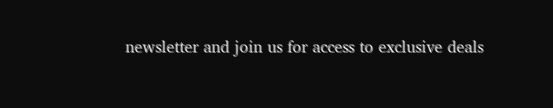newsletter and join us for access to exclusive deals